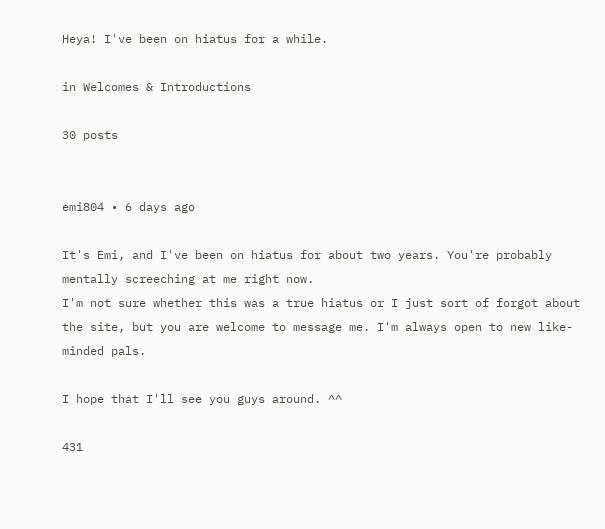Heya! I've been on hiatus for a while.

in Welcomes & Introductions

30 posts


emi804 • 6 days ago

It's Emi, and I've been on hiatus for about two years. You're probably mentally screeching at me right now.
I'm not sure whether this was a true hiatus or I just sort of forgot about the site, but you are welcome to message me. I'm always open to new like-minded pals.

I hope that I'll see you guys around. ^^

431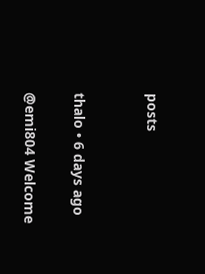posts


thalo • 6 days ago

@emi804 Welcome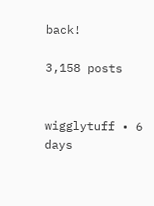back!

3,158 posts


wigglytuff • 6 days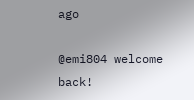ago

@emi804 welcome back!